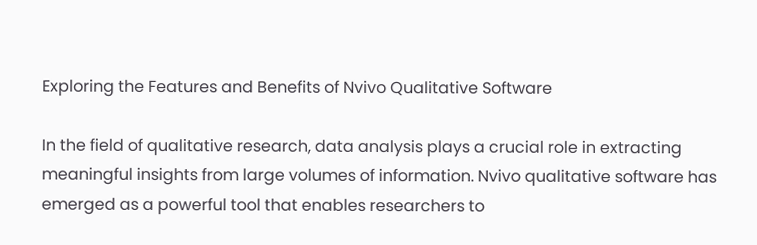Exploring the Features and Benefits of Nvivo Qualitative Software

In the field of qualitative research, data analysis plays a crucial role in extracting meaningful insights from large volumes of information. Nvivo qualitative software has emerged as a powerful tool that enables researchers to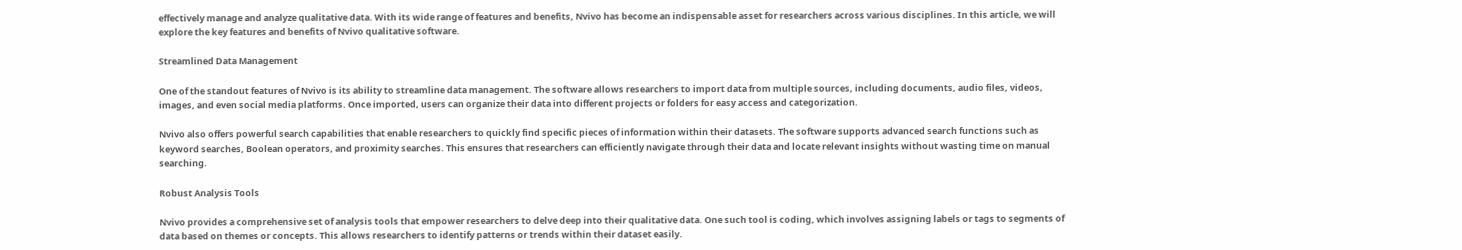effectively manage and analyze qualitative data. With its wide range of features and benefits, Nvivo has become an indispensable asset for researchers across various disciplines. In this article, we will explore the key features and benefits of Nvivo qualitative software.

Streamlined Data Management

One of the standout features of Nvivo is its ability to streamline data management. The software allows researchers to import data from multiple sources, including documents, audio files, videos, images, and even social media platforms. Once imported, users can organize their data into different projects or folders for easy access and categorization.

Nvivo also offers powerful search capabilities that enable researchers to quickly find specific pieces of information within their datasets. The software supports advanced search functions such as keyword searches, Boolean operators, and proximity searches. This ensures that researchers can efficiently navigate through their data and locate relevant insights without wasting time on manual searching.

Robust Analysis Tools

Nvivo provides a comprehensive set of analysis tools that empower researchers to delve deep into their qualitative data. One such tool is coding, which involves assigning labels or tags to segments of data based on themes or concepts. This allows researchers to identify patterns or trends within their dataset easily.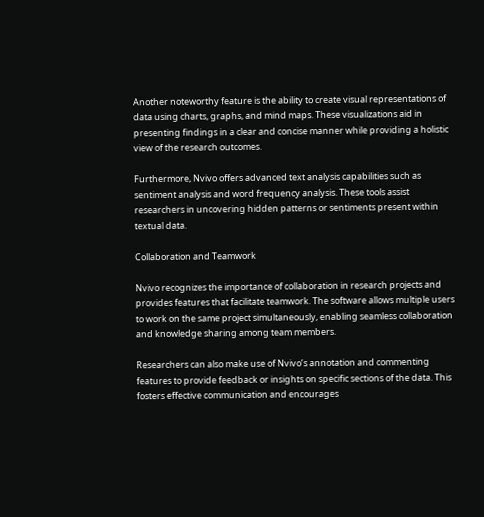Another noteworthy feature is the ability to create visual representations of data using charts, graphs, and mind maps. These visualizations aid in presenting findings in a clear and concise manner while providing a holistic view of the research outcomes.

Furthermore, Nvivo offers advanced text analysis capabilities such as sentiment analysis and word frequency analysis. These tools assist researchers in uncovering hidden patterns or sentiments present within textual data.

Collaboration and Teamwork

Nvivo recognizes the importance of collaboration in research projects and provides features that facilitate teamwork. The software allows multiple users to work on the same project simultaneously, enabling seamless collaboration and knowledge sharing among team members.

Researchers can also make use of Nvivo’s annotation and commenting features to provide feedback or insights on specific sections of the data. This fosters effective communication and encourages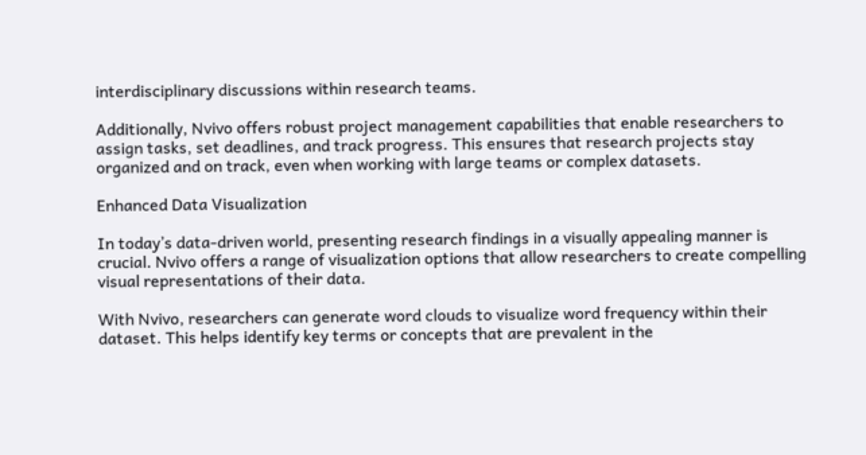interdisciplinary discussions within research teams.

Additionally, Nvivo offers robust project management capabilities that enable researchers to assign tasks, set deadlines, and track progress. This ensures that research projects stay organized and on track, even when working with large teams or complex datasets.

Enhanced Data Visualization

In today’s data-driven world, presenting research findings in a visually appealing manner is crucial. Nvivo offers a range of visualization options that allow researchers to create compelling visual representations of their data.

With Nvivo, researchers can generate word clouds to visualize word frequency within their dataset. This helps identify key terms or concepts that are prevalent in the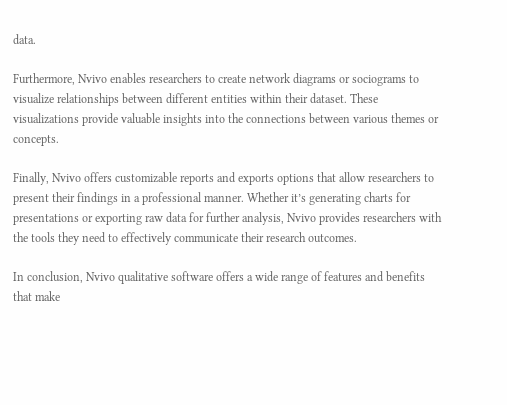data.

Furthermore, Nvivo enables researchers to create network diagrams or sociograms to visualize relationships between different entities within their dataset. These visualizations provide valuable insights into the connections between various themes or concepts.

Finally, Nvivo offers customizable reports and exports options that allow researchers to present their findings in a professional manner. Whether it’s generating charts for presentations or exporting raw data for further analysis, Nvivo provides researchers with the tools they need to effectively communicate their research outcomes.

In conclusion, Nvivo qualitative software offers a wide range of features and benefits that make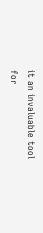it an invaluable tool for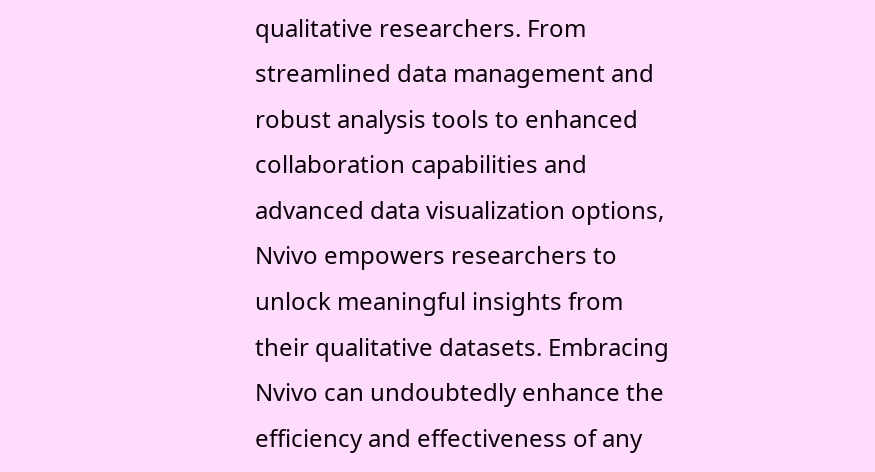qualitative researchers. From streamlined data management and robust analysis tools to enhanced collaboration capabilities and advanced data visualization options, Nvivo empowers researchers to unlock meaningful insights from their qualitative datasets. Embracing Nvivo can undoubtedly enhance the efficiency and effectiveness of any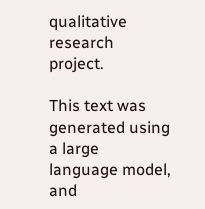qualitative research project.

This text was generated using a large language model, and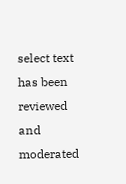select text has been reviewed and moderated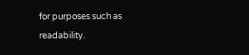for purposes such as readability.